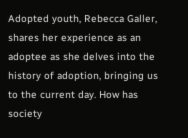Adopted youth, Rebecca Galler, shares her experience as an adoptee as she delves into the history of adoption, bringing us to the current day. How has society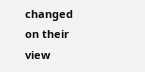changed on their view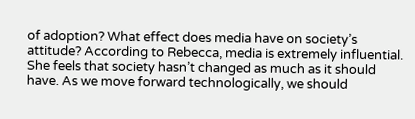of adoption? What effect does media have on society’s attitude? According to Rebecca, media is extremely influential. She feels that society hasn’t changed as much as it should have. As we move forward technologically, we should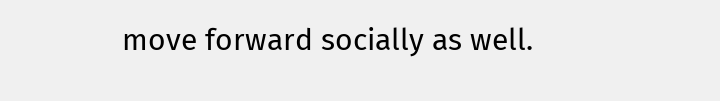move forward socially as well.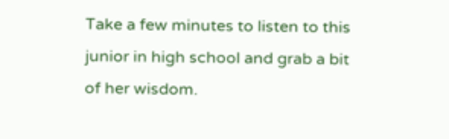Take a few minutes to listen to this junior in high school and grab a bit of her wisdom.